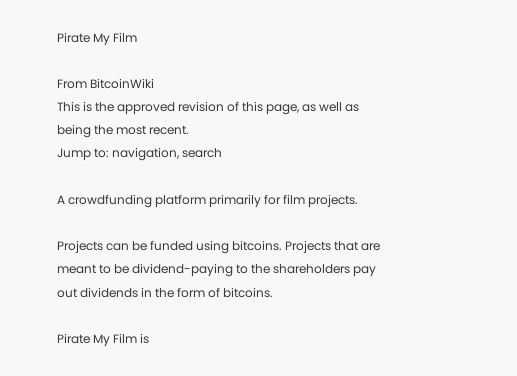Pirate My Film

From BitcoinWiki
This is the approved revision of this page, as well as being the most recent.
Jump to: navigation, search

A crowdfunding platform primarily for film projects.

Projects can be funded using bitcoins. Projects that are meant to be dividend-paying to the shareholders pay out dividends in the form of bitcoins.

Pirate My Film is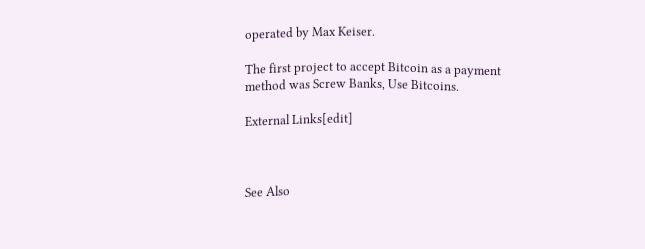operated by Max Keiser.

The first project to accept Bitcoin as a payment method was Screw Banks, Use Bitcoins.

External Links[edit]



See Also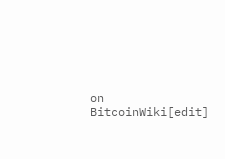on BitcoinWiki[edit]